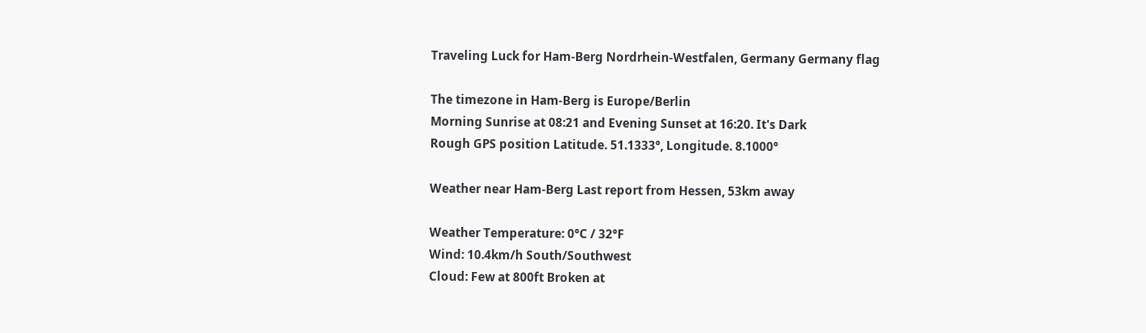Traveling Luck for Ham-Berg Nordrhein-Westfalen, Germany Germany flag

The timezone in Ham-Berg is Europe/Berlin
Morning Sunrise at 08:21 and Evening Sunset at 16:20. It's Dark
Rough GPS position Latitude. 51.1333°, Longitude. 8.1000°

Weather near Ham-Berg Last report from Hessen, 53km away

Weather Temperature: 0°C / 32°F
Wind: 10.4km/h South/Southwest
Cloud: Few at 800ft Broken at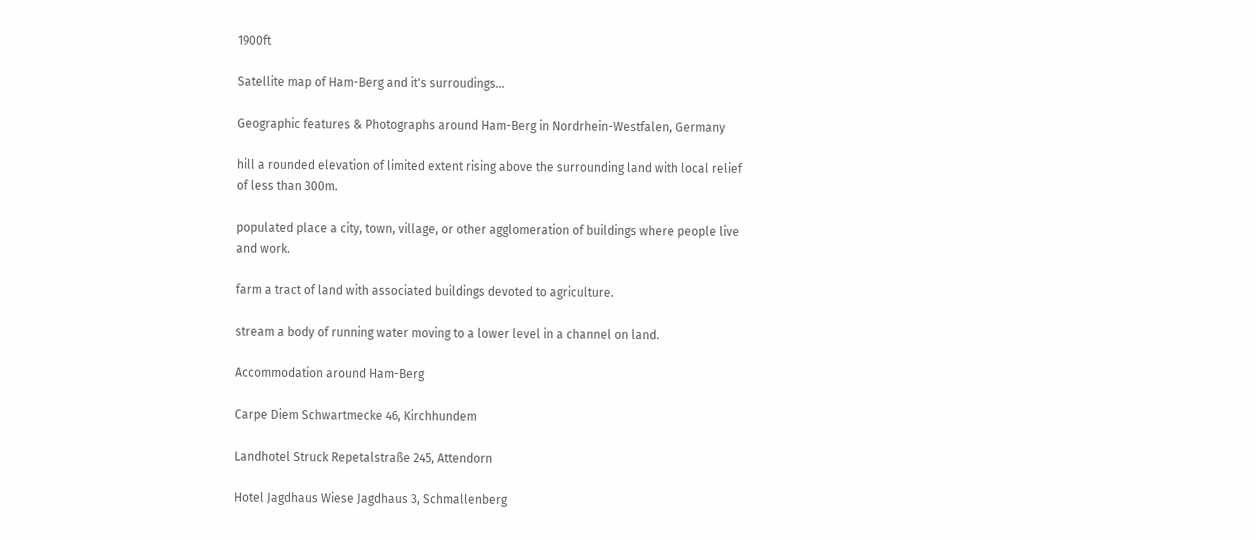1900ft

Satellite map of Ham-Berg and it's surroudings...

Geographic features & Photographs around Ham-Berg in Nordrhein-Westfalen, Germany

hill a rounded elevation of limited extent rising above the surrounding land with local relief of less than 300m.

populated place a city, town, village, or other agglomeration of buildings where people live and work.

farm a tract of land with associated buildings devoted to agriculture.

stream a body of running water moving to a lower level in a channel on land.

Accommodation around Ham-Berg

Carpe Diem Schwartmecke 46, Kirchhundem

Landhotel Struck Repetalstraße 245, Attendorn

Hotel Jagdhaus Wiese Jagdhaus 3, Schmallenberg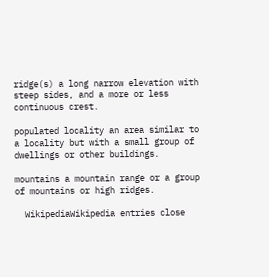ridge(s) a long narrow elevation with steep sides, and a more or less continuous crest.

populated locality an area similar to a locality but with a small group of dwellings or other buildings.

mountains a mountain range or a group of mountains or high ridges.

  WikipediaWikipedia entries close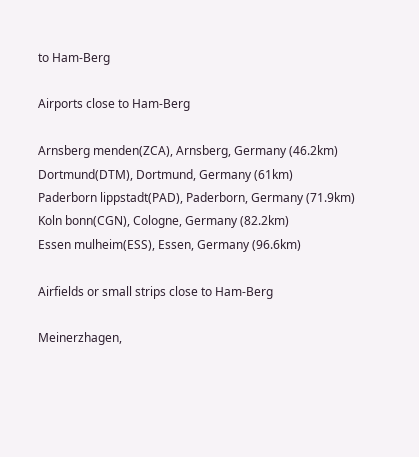to Ham-Berg

Airports close to Ham-Berg

Arnsberg menden(ZCA), Arnsberg, Germany (46.2km)
Dortmund(DTM), Dortmund, Germany (61km)
Paderborn lippstadt(PAD), Paderborn, Germany (71.9km)
Koln bonn(CGN), Cologne, Germany (82.2km)
Essen mulheim(ESS), Essen, Germany (96.6km)

Airfields or small strips close to Ham-Berg

Meinerzhagen,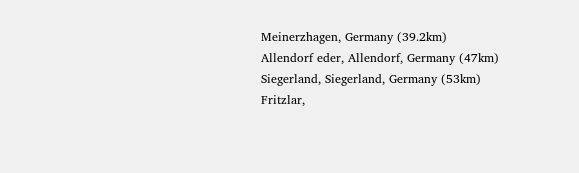Meinerzhagen, Germany (39.2km)
Allendorf eder, Allendorf, Germany (47km)
Siegerland, Siegerland, Germany (53km)
Fritzlar,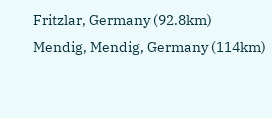Fritzlar, Germany (92.8km)
Mendig, Mendig, Germany (114km)